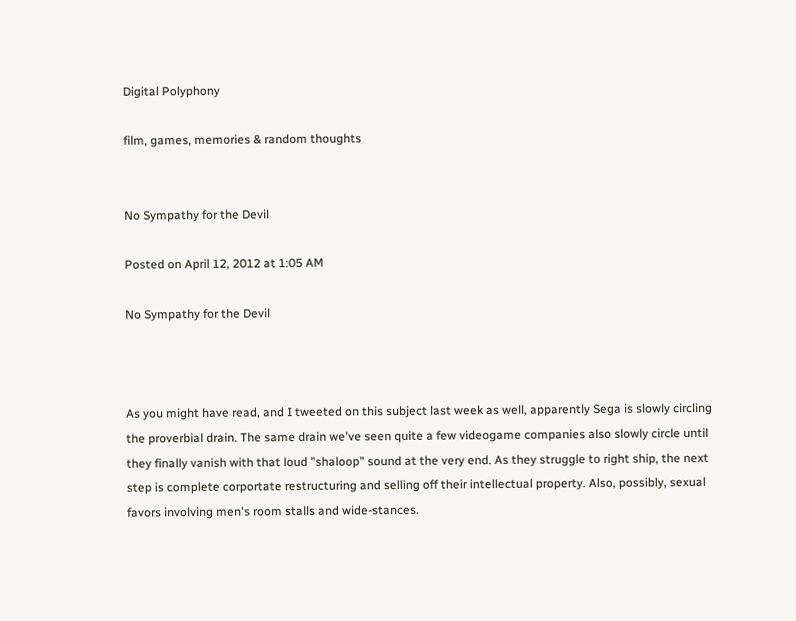Digital Polyphony

film, games, memories & random thoughts


No Sympathy for the Devil

Posted on April 12, 2012 at 1:05 AM

No Sympathy for the Devil



As you might have read, and I tweeted on this subject last week as well, apparently Sega is slowly circling the proverbial drain. The same drain we've seen quite a few videogame companies also slowly circle until they finally vanish with that loud "shaloop" sound at the very end. As they struggle to right ship, the next step is complete corportate restructuring and selling off their intellectual property. Also, possibly, sexual favors involving men's room stalls and wide-stances.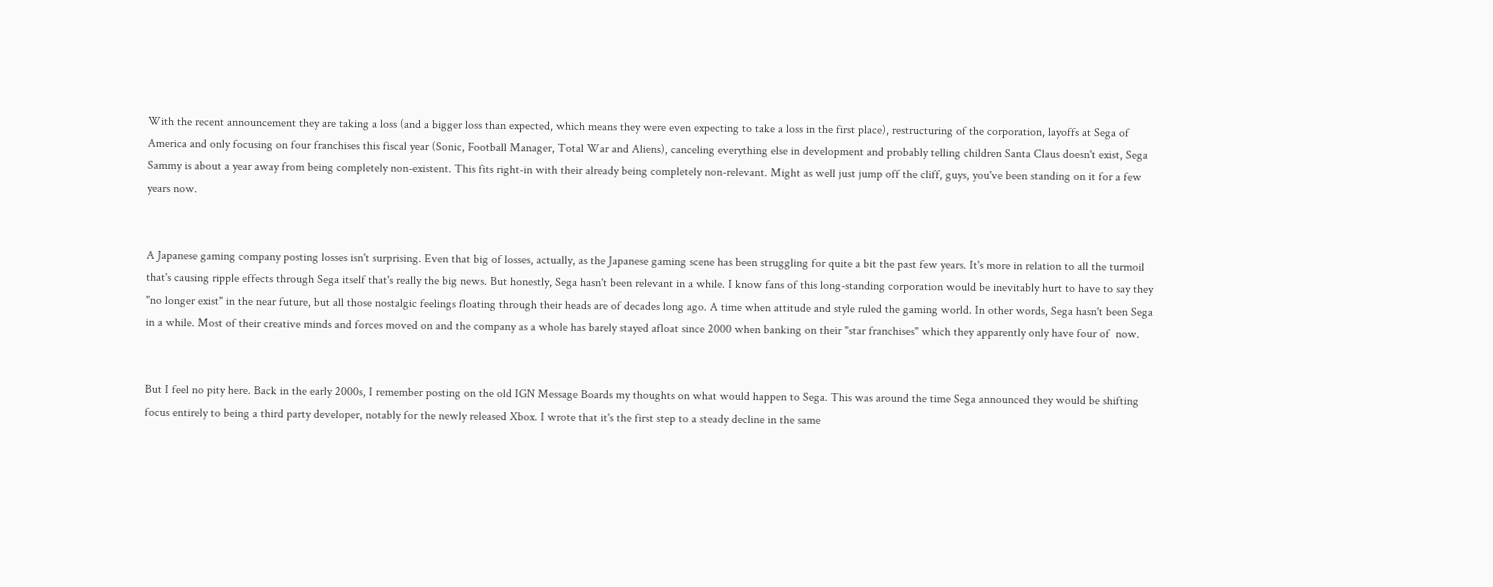With the recent announcement they are taking a loss (and a bigger loss than expected, which means they were even expecting to take a loss in the first place), restructuring of the corporation, layoffs at Sega of America and only focusing on four franchises this fiscal year (Sonic, Football Manager, Total War and Aliens), canceling everything else in development and probably telling children Santa Claus doesn't exist, Sega Sammy is about a year away from being completely non-existent. This fits right-in with their already being completely non-relevant. Might as well just jump off the cliff, guys, you've been standing on it for a few years now.


A Japanese gaming company posting losses isn't surprising. Even that big of losses, actually, as the Japanese gaming scene has been struggling for quite a bit the past few years. It's more in relation to all the turmoil that's causing ripple effects through Sega itself that's really the big news. But honestly, Sega hasn't been relevant in a while. I know fans of this long-standing corporation would be inevitably hurt to have to say they "no longer exist" in the near future, but all those nostalgic feelings floating through their heads are of decades long ago. A time when attitude and style ruled the gaming world. In other words, Sega hasn't been Sega in a while. Most of their creative minds and forces moved on and the company as a whole has barely stayed afloat since 2000 when banking on their "star franchises" which they apparently only have four of  now.


But I feel no pity here. Back in the early 2000s, I remember posting on the old IGN Message Boards my thoughts on what would happen to Sega. This was around the time Sega announced they would be shifting focus entirely to being a third party developer, notably for the newly released Xbox. I wrote that it's the first step to a steady decline in the same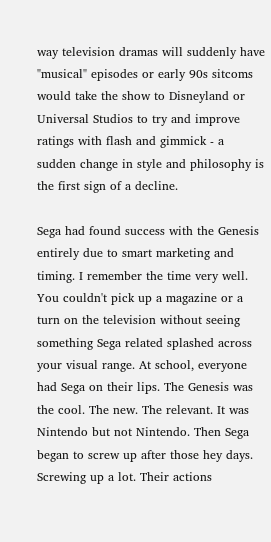way television dramas will suddenly have "musical" episodes or early 90s sitcoms would take the show to Disneyland or Universal Studios to try and improve ratings with flash and gimmick - a sudden change in style and philosophy is the first sign of a decline.

Sega had found success with the Genesis entirely due to smart marketing and timing. I remember the time very well. You couldn't pick up a magazine or a turn on the television without seeing something Sega related splashed across your visual range. At school, everyone had Sega on their lips. The Genesis was the cool. The new. The relevant. It was Nintendo but not Nintendo. Then Sega began to screw up after those hey days. Screwing up a lot. Their actions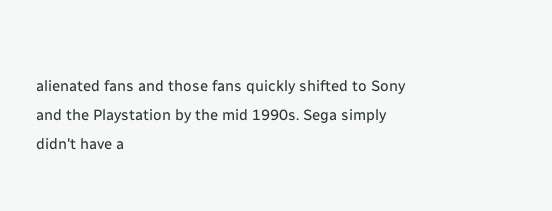alienated fans and those fans quickly shifted to Sony and the Playstation by the mid 1990s. Sega simply didn't have a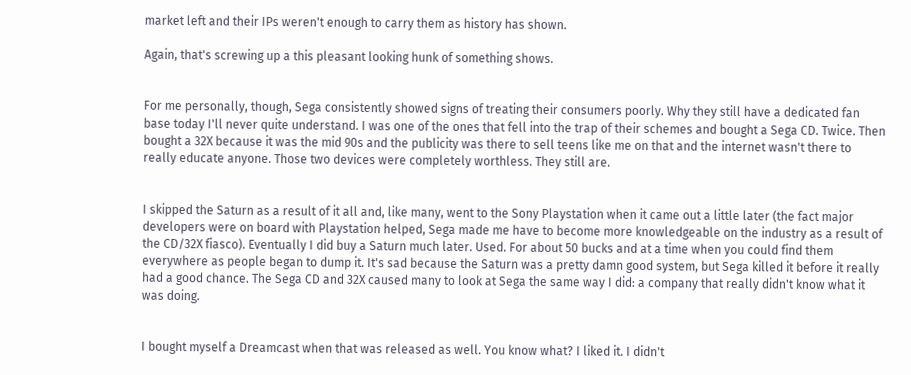market left and their IPs weren't enough to carry them as history has shown.

Again, that's screwing up a this pleasant looking hunk of something shows.


For me personally, though, Sega consistently showed signs of treating their consumers poorly. Why they still have a dedicated fan base today I'll never quite understand. I was one of the ones that fell into the trap of their schemes and bought a Sega CD. Twice. Then bought a 32X because it was the mid 90s and the publicity was there to sell teens like me on that and the internet wasn't there to really educate anyone. Those two devices were completely worthless. They still are.


I skipped the Saturn as a result of it all and, like many, went to the Sony Playstation when it came out a little later (the fact major developers were on board with Playstation helped, Sega made me have to become more knowledgeable on the industry as a result of the CD/32X fiasco). Eventually I did buy a Saturn much later. Used. For about 50 bucks and at a time when you could find them everywhere as people began to dump it. It's sad because the Saturn was a pretty damn good system, but Sega killed it before it really had a good chance. The Sega CD and 32X caused many to look at Sega the same way I did: a company that really didn't know what it was doing.


I bought myself a Dreamcast when that was released as well. You know what? I liked it. I didn't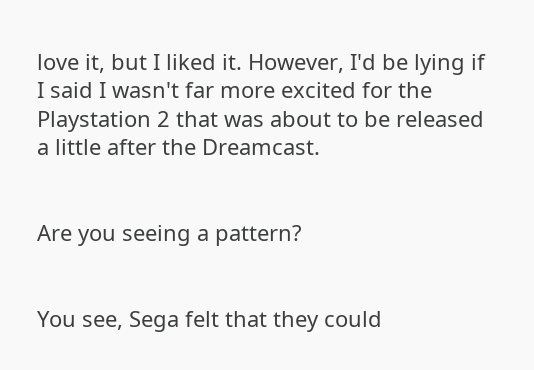love it, but I liked it. However, I'd be lying if I said I wasn't far more excited for the Playstation 2 that was about to be released a little after the Dreamcast.


Are you seeing a pattern?


You see, Sega felt that they could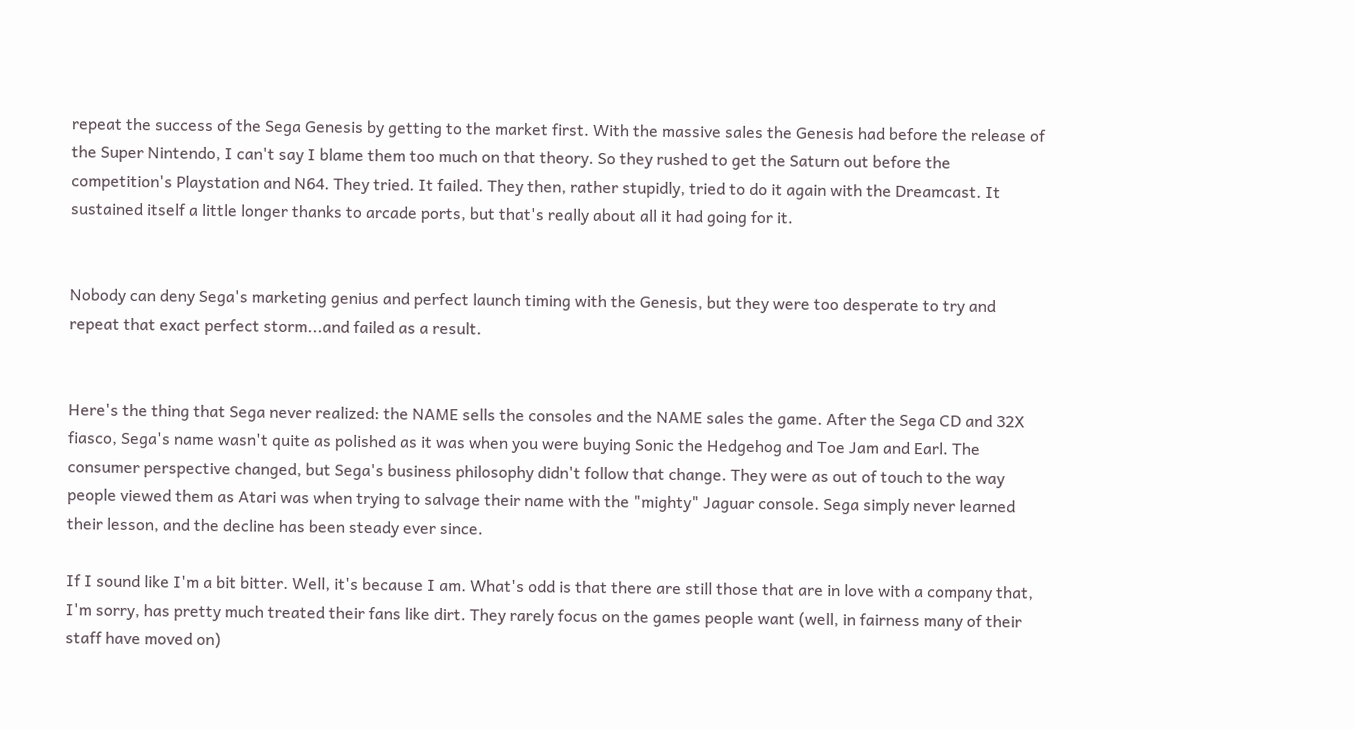repeat the success of the Sega Genesis by getting to the market first. With the massive sales the Genesis had before the release of the Super Nintendo, I can't say I blame them too much on that theory. So they rushed to get the Saturn out before the competition's Playstation and N64. They tried. It failed. They then, rather stupidly, tried to do it again with the Dreamcast. It sustained itself a little longer thanks to arcade ports, but that's really about all it had going for it.


Nobody can deny Sega's marketing genius and perfect launch timing with the Genesis, but they were too desperate to try and repeat that exact perfect storm...and failed as a result.


Here's the thing that Sega never realized: the NAME sells the consoles and the NAME sales the game. After the Sega CD and 32X fiasco, Sega's name wasn't quite as polished as it was when you were buying Sonic the Hedgehog and Toe Jam and Earl. The consumer perspective changed, but Sega's business philosophy didn't follow that change. They were as out of touch to the way people viewed them as Atari was when trying to salvage their name with the "mighty" Jaguar console. Sega simply never learned their lesson, and the decline has been steady ever since.

If I sound like I'm a bit bitter. Well, it's because I am. What's odd is that there are still those that are in love with a company that, I'm sorry, has pretty much treated their fans like dirt. They rarely focus on the games people want (well, in fairness many of their staff have moved on)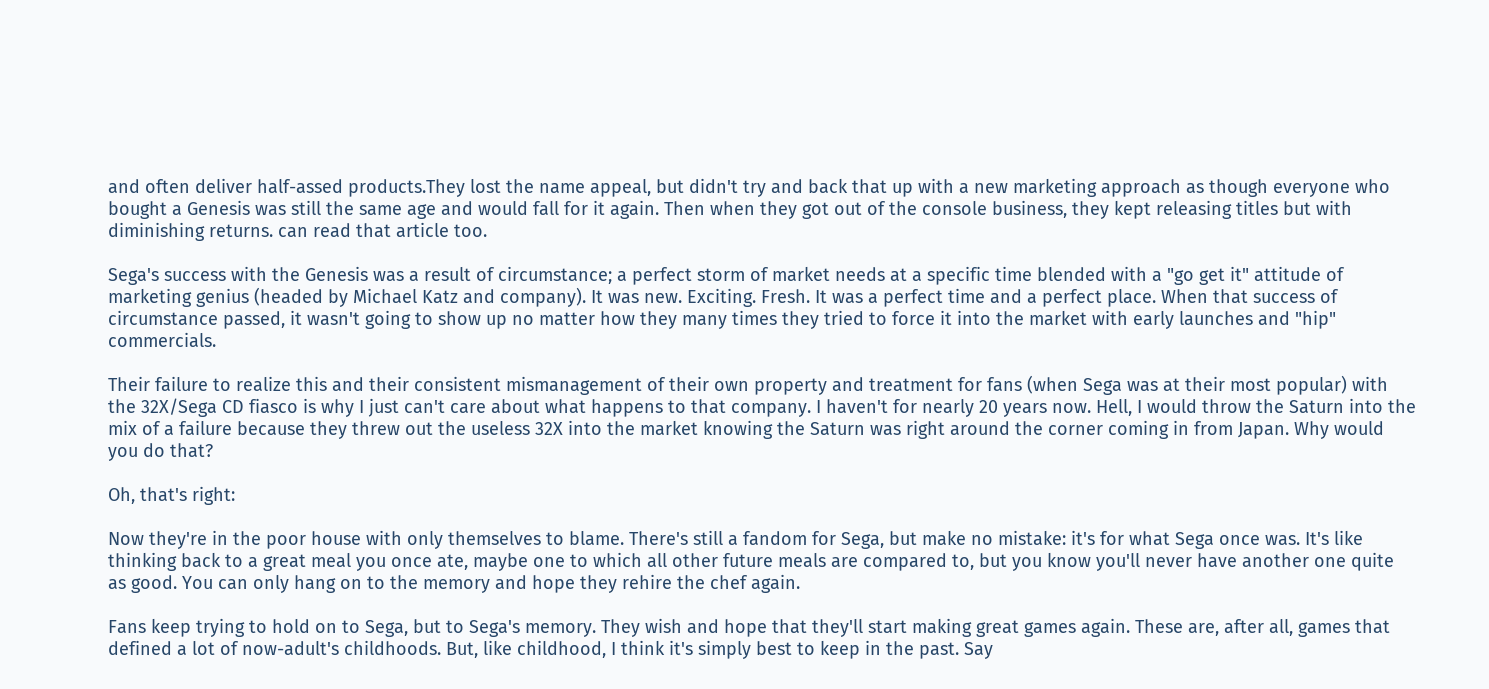and often deliver half-assed products.They lost the name appeal, but didn't try and back that up with a new marketing approach as though everyone who bought a Genesis was still the same age and would fall for it again. Then when they got out of the console business, they kept releasing titles but with diminishing returns. can read that article too.

Sega's success with the Genesis was a result of circumstance; a perfect storm of market needs at a specific time blended with a "go get it" attitude of marketing genius (headed by Michael Katz and company). It was new. Exciting. Fresh. It was a perfect time and a perfect place. When that success of circumstance passed, it wasn't going to show up no matter how they many times they tried to force it into the market with early launches and "hip" commercials.

Their failure to realize this and their consistent mismanagement of their own property and treatment for fans (when Sega was at their most popular) with the 32X/Sega CD fiasco is why I just can't care about what happens to that company. I haven't for nearly 20 years now. Hell, I would throw the Saturn into the mix of a failure because they threw out the useless 32X into the market knowing the Saturn was right around the corner coming in from Japan. Why would you do that?

Oh, that's right:

Now they're in the poor house with only themselves to blame. There's still a fandom for Sega, but make no mistake: it's for what Sega once was. It's like thinking back to a great meal you once ate, maybe one to which all other future meals are compared to, but you know you'll never have another one quite as good. You can only hang on to the memory and hope they rehire the chef again.

Fans keep trying to hold on to Sega, but to Sega's memory. They wish and hope that they'll start making great games again. These are, after all, games that defined a lot of now-adult's childhoods. But, like childhood, I think it's simply best to keep in the past. Say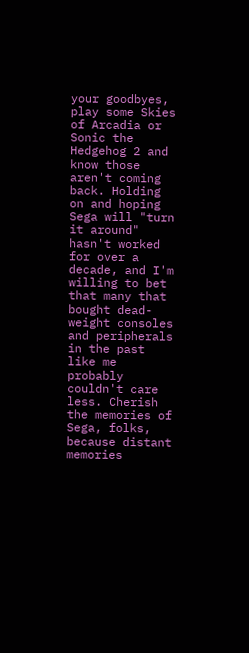your goodbyes, play some Skies of Arcadia or Sonic the Hedgehog 2 and know those aren't coming back. Holding on and hoping Sega will "turn it around" hasn't worked for over a decade, and I'm willing to bet that many that bought dead-weight consoles and peripherals in the past like me probably couldn't care less. Cherish the memories of Sega, folks, because distant memories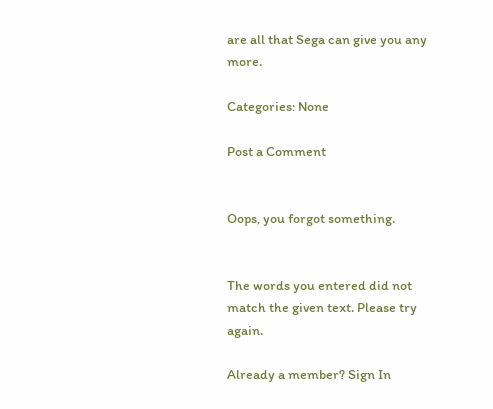are all that Sega can give you any more.

Categories: None

Post a Comment


Oops, you forgot something.


The words you entered did not match the given text. Please try again.

Already a member? Sign In